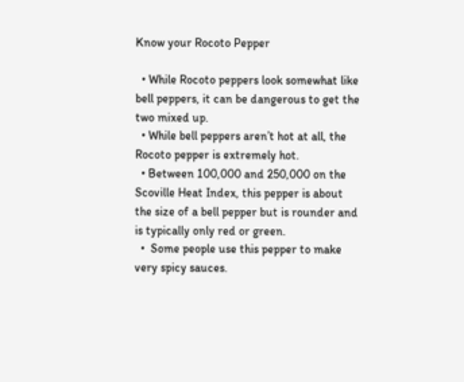Know your Rocoto Pepper

  • While Rocoto peppers look somewhat like bell peppers, it can be dangerous to get the two mixed up.
  • While bell peppers aren’t hot at all, the Rocoto pepper is extremely hot.
  • Between 100,000 and 250,000 on the Scoville Heat Index, this pepper is about the size of a bell pepper but is rounder and is typically only red or green.
  •  Some people use this pepper to make very spicy sauces.